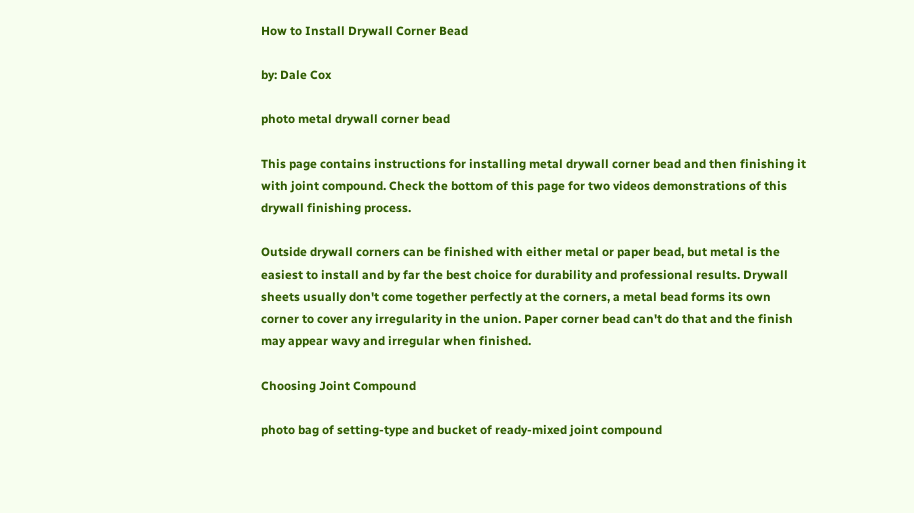How to Install Drywall Corner Bead

by: Dale Cox

photo metal drywall corner bead

This page contains instructions for installing metal drywall corner bead and then finishing it with joint compound. Check the bottom of this page for two videos demonstrations of this drywall finishing process.

Outside drywall corners can be finished with either metal or paper bead, but metal is the easiest to install and by far the best choice for durability and professional results. Drywall sheets usually don't come together perfectly at the corners, a metal bead forms its own corner to cover any irregularity in the union. Paper corner bead can't do that and the finish may appear wavy and irregular when finished.

Choosing Joint Compound

photo bag of setting-type and bucket of ready-mixed joint compound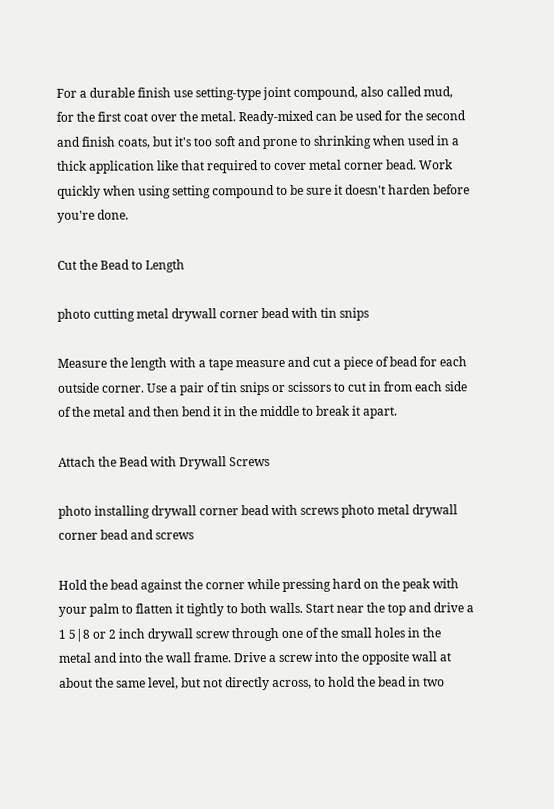For a durable finish use setting-type joint compound, also called mud, for the first coat over the metal. Ready-mixed can be used for the second and finish coats, but it's too soft and prone to shrinking when used in a thick application like that required to cover metal corner bead. Work quickly when using setting compound to be sure it doesn't harden before you're done.

Cut the Bead to Length

photo cutting metal drywall corner bead with tin snips

Measure the length with a tape measure and cut a piece of bead for each outside corner. Use a pair of tin snips or scissors to cut in from each side of the metal and then bend it in the middle to break it apart.

Attach the Bead with Drywall Screws

photo installing drywall corner bead with screws photo metal drywall corner bead and screws

Hold the bead against the corner while pressing hard on the peak with your palm to flatten it tightly to both walls. Start near the top and drive a 1 5|8 or 2 inch drywall screw through one of the small holes in the metal and into the wall frame. Drive a screw into the opposite wall at about the same level, but not directly across, to hold the bead in two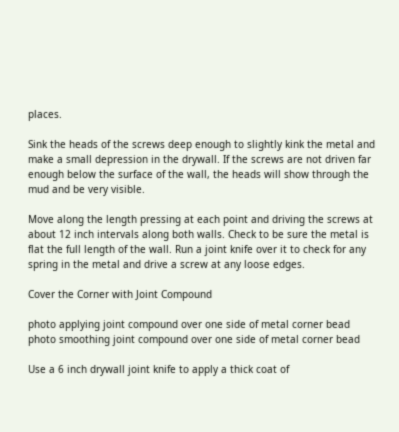places.

Sink the heads of the screws deep enough to slightly kink the metal and make a small depression in the drywall. If the screws are not driven far enough below the surface of the wall, the heads will show through the mud and be very visible.

Move along the length pressing at each point and driving the screws at about 12 inch intervals along both walls. Check to be sure the metal is flat the full length of the wall. Run a joint knife over it to check for any spring in the metal and drive a screw at any loose edges.

Cover the Corner with Joint Compound

photo applying joint compound over one side of metal corner bead photo smoothing joint compound over one side of metal corner bead

Use a 6 inch drywall joint knife to apply a thick coat of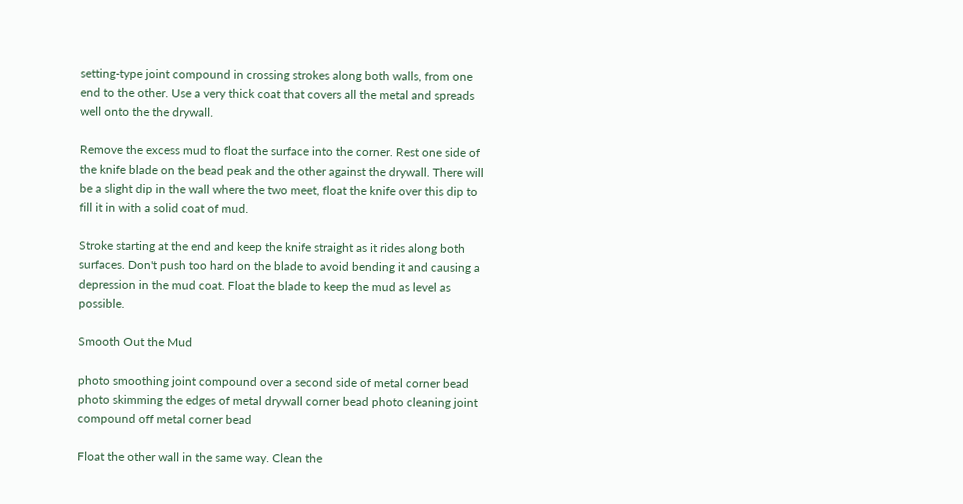setting-type joint compound in crossing strokes along both walls, from one end to the other. Use a very thick coat that covers all the metal and spreads well onto the the drywall.

Remove the excess mud to float the surface into the corner. Rest one side of the knife blade on the bead peak and the other against the drywall. There will be a slight dip in the wall where the two meet, float the knife over this dip to fill it in with a solid coat of mud.

Stroke starting at the end and keep the knife straight as it rides along both surfaces. Don't push too hard on the blade to avoid bending it and causing a depression in the mud coat. Float the blade to keep the mud as level as possible.

Smooth Out the Mud

photo smoothing joint compound over a second side of metal corner bead photo skimming the edges of metal drywall corner bead photo cleaning joint compound off metal corner bead

Float the other wall in the same way. Clean the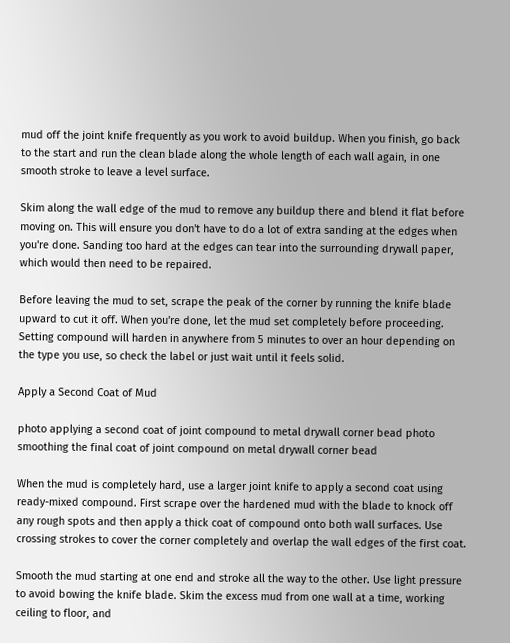mud off the joint knife frequently as you work to avoid buildup. When you finish, go back to the start and run the clean blade along the whole length of each wall again, in one smooth stroke to leave a level surface.

Skim along the wall edge of the mud to remove any buildup there and blend it flat before moving on. This will ensure you don't have to do a lot of extra sanding at the edges when you're done. Sanding too hard at the edges can tear into the surrounding drywall paper, which would then need to be repaired.

Before leaving the mud to set, scrape the peak of the corner by running the knife blade upward to cut it off. When you're done, let the mud set completely before proceeding. Setting compound will harden in anywhere from 5 minutes to over an hour depending on the type you use, so check the label or just wait until it feels solid.

Apply a Second Coat of Mud

photo applying a second coat of joint compound to metal drywall corner bead photo smoothing the final coat of joint compound on metal drywall corner bead

When the mud is completely hard, use a larger joint knife to apply a second coat using ready-mixed compound. First scrape over the hardened mud with the blade to knock off any rough spots and then apply a thick coat of compound onto both wall surfaces. Use crossing strokes to cover the corner completely and overlap the wall edges of the first coat.

Smooth the mud starting at one end and stroke all the way to the other. Use light pressure to avoid bowing the knife blade. Skim the excess mud from one wall at a time, working ceiling to floor, and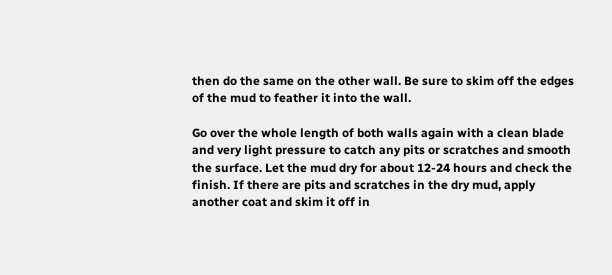then do the same on the other wall. Be sure to skim off the edges of the mud to feather it into the wall.

Go over the whole length of both walls again with a clean blade and very light pressure to catch any pits or scratches and smooth the surface. Let the mud dry for about 12-24 hours and check the finish. If there are pits and scratches in the dry mud, apply another coat and skim it off in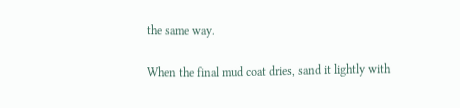the same way.

When the final mud coat dries, sand it lightly with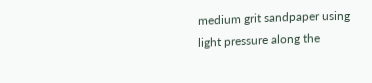medium grit sandpaper using light pressure along the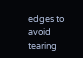edges to avoid tearing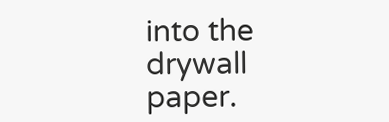into the drywall paper.